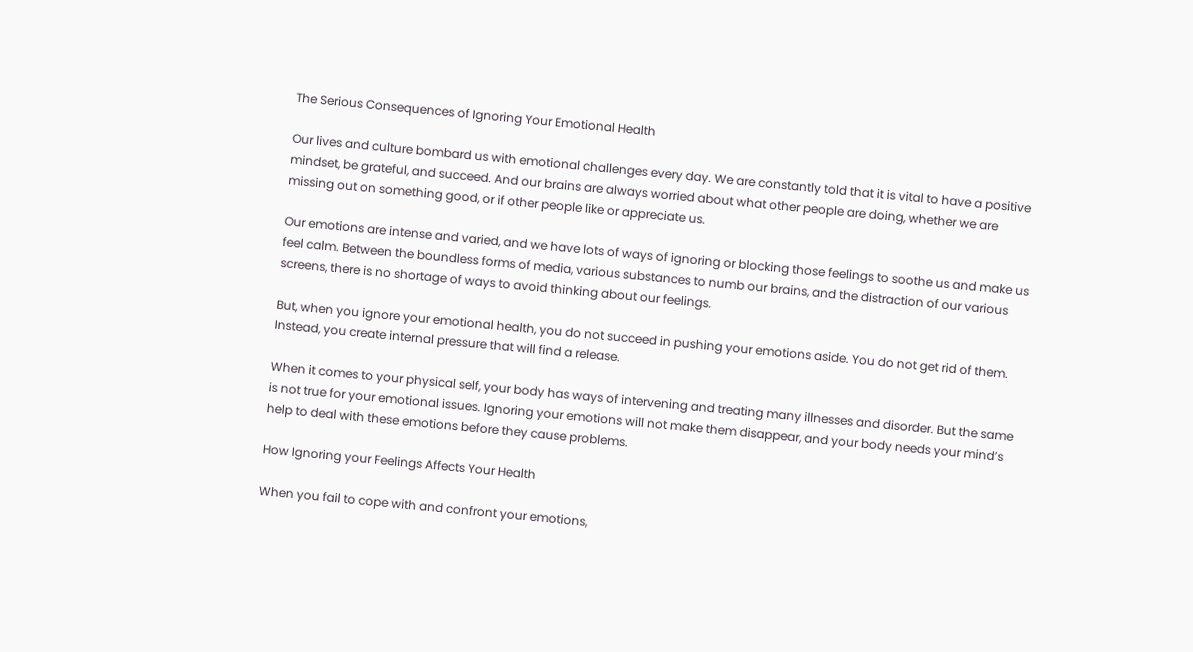The Serious Consequences of Ignoring Your Emotional Health

Our lives and culture bombard us with emotional challenges every day. We are constantly told that it is vital to have a positive mindset, be grateful, and succeed. And our brains are always worried about what other people are doing, whether we are missing out on something good, or if other people like or appreciate us.

Our emotions are intense and varied, and we have lots of ways of ignoring or blocking those feelings to soothe us and make us feel calm. Between the boundless forms of media, various substances to numb our brains, and the distraction of our various screens, there is no shortage of ways to avoid thinking about our feelings.

But, when you ignore your emotional health, you do not succeed in pushing your emotions aside. You do not get rid of them. Instead, you create internal pressure that will find a release.

When it comes to your physical self, your body has ways of intervening and treating many illnesses and disorder. But the same is not true for your emotional issues. Ignoring your emotions will not make them disappear, and your body needs your mind’s help to deal with these emotions before they cause problems.

How Ignoring your Feelings Affects Your Health

When you fail to cope with and confront your emotions,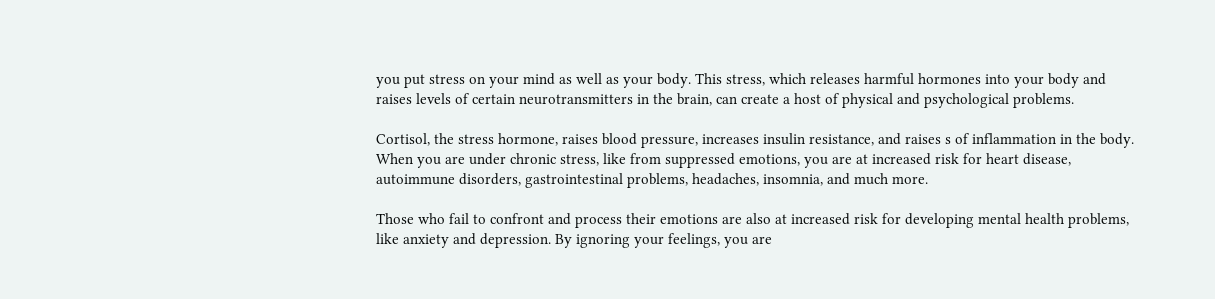you put stress on your mind as well as your body. This stress, which releases harmful hormones into your body and raises levels of certain neurotransmitters in the brain, can create a host of physical and psychological problems.

Cortisol, the stress hormone, raises blood pressure, increases insulin resistance, and raises s of inflammation in the body. When you are under chronic stress, like from suppressed emotions, you are at increased risk for heart disease, autoimmune disorders, gastrointestinal problems, headaches, insomnia, and much more.

Those who fail to confront and process their emotions are also at increased risk for developing mental health problems, like anxiety and depression. By ignoring your feelings, you are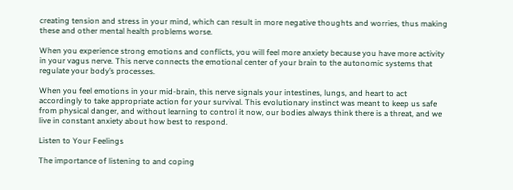creating tension and stress in your mind, which can result in more negative thoughts and worries, thus making these and other mental health problems worse.

When you experience strong emotions and conflicts, you will feel more anxiety because you have more activity in your vagus nerve. This nerve connects the emotional center of your brain to the autonomic systems that regulate your body’s processes.

When you feel emotions in your mid-brain, this nerve signals your intestines, lungs, and heart to act accordingly to take appropriate action for your survival. This evolutionary instinct was meant to keep us safe from physical danger, and without learning to control it now, our bodies always think there is a threat, and we live in constant anxiety about how best to respond.

Listen to Your Feelings

The importance of listening to and coping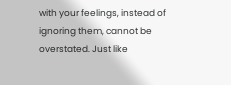with your feelings, instead of ignoring them, cannot be overstated. Just like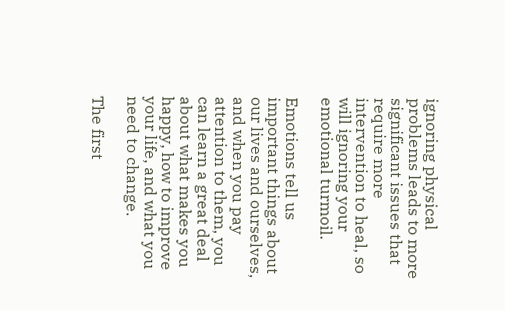ignoring physical problems leads to more significant issues that require more intervention to heal, so will ignoring your emotional turmoil.

Emotions tell us important things about our lives and ourselves, and when you pay attention to them, you can learn a great deal about what makes you happy, how to improve your life, and what you need to change.

The first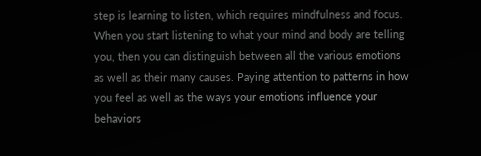step is learning to listen, which requires mindfulness and focus. When you start listening to what your mind and body are telling you, then you can distinguish between all the various emotions as well as their many causes. Paying attention to patterns in how you feel as well as the ways your emotions influence your behaviors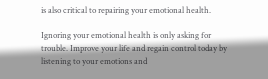is also critical to repairing your emotional health.

Ignoring your emotional health is only asking for trouble. Improve your life and regain control today by listening to your emotions and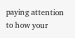paying attention to how your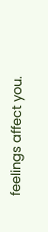feelings affect you.